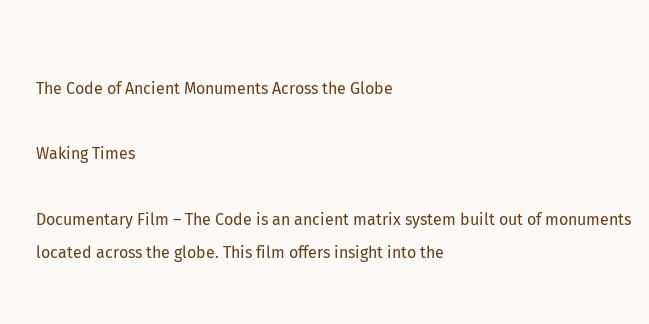The Code of Ancient Monuments Across the Globe

Waking Times

Documentary Film – The Code is an ancient matrix system built out of monuments located across the globe. This film offers insight into the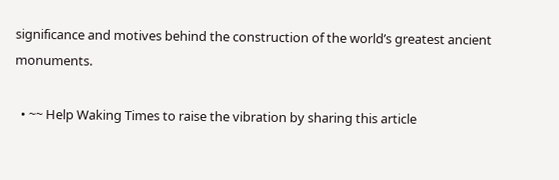significance and motives behind the construction of the world’s greatest ancient monuments.

  • ~~ Help Waking Times to raise the vibration by sharing this article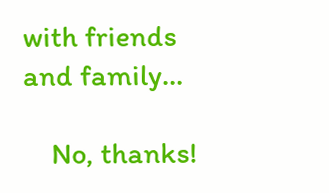with friends and family…

    No, thanks!